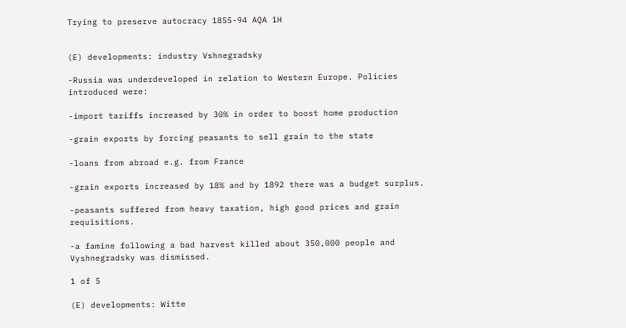Trying to preserve autocracy 1855-94 AQA 1H


(E) developments: industry Vshnegradsky

-Russia was underdeveloped in relation to Western Europe. Policies introduced were:

-import tariffs increased by 30% in order to boost home production

-grain exports by forcing peasants to sell grain to the state

-loans from abroad e.g. from France

-grain exports increased by 18% and by 1892 there was a budget surplus.

-peasants suffered from heavy taxation, high good prices and grain requisitions.

-a famine following a bad harvest killed about 350,000 people and Vyshnegradsky was dismissed.

1 of 5

(E) developments: Witte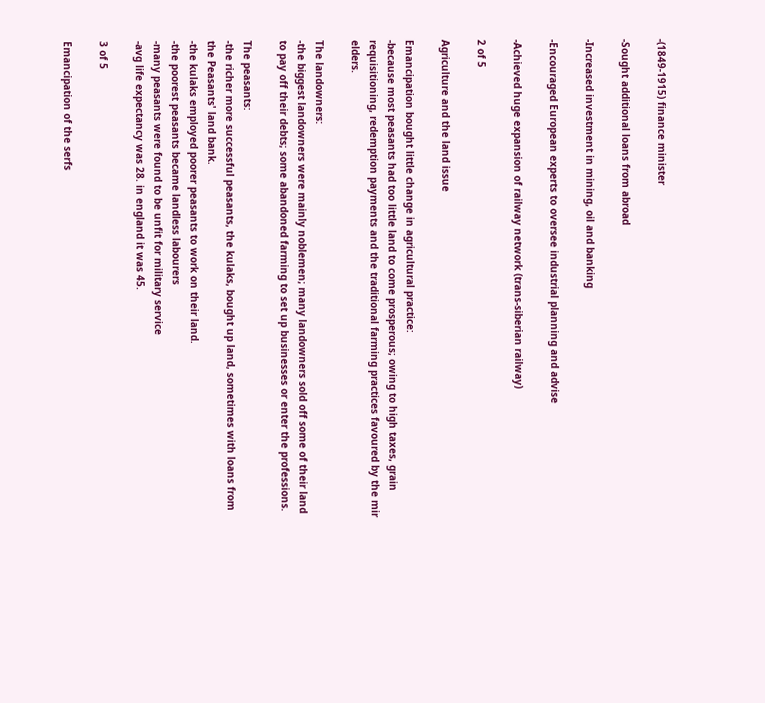-(1849-1915) finance minister

-Sought additional loans from abroad

-Increased investment in mining, oil and banking

-Encouraged European experts to oversee industrial planning and advise

-Achieved huge expansion of railway network (trans-siberian railway)

2 of 5

Agriculture and the land issue

Emancipation bought little change in agricultural practice:
-because most peasants had too little land to come prosperous; owing to high taxes, grain requisitioning, redemption payments and the traditional farming practices favoured by the mir elders.

The landowners:
-the biggest landowners were mainly noblemen; many landowners sold off some of their land to pay off their debts; some abandoned farming to set up businesses or enter the professions.

The peasants:
-the richer more successful peasants, the kulaks, bought up land, sometimes with loans from the Peasants' land bank.
-the kulaks employed poorer peasants to work on their land.
-the poorest peasants became landless labourers
-many peasants were found to be unfit for military service
-avg life expectancy was 28. in england it was 45.

3 of 5

Emancipation of the serfs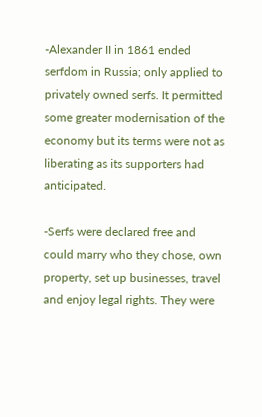-Alexander II in 1861 ended serfdom in Russia; only applied to privately owned serfs. It permitted some greater modernisation of the economy but its terms were not as liberating as its supporters had anticipated.

-Serfs were declared free and could marry who they chose, own property, set up businesses, travel and enjoy legal rights. They were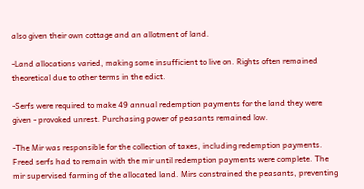also given their own cottage and an allotment of land.

-Land allocations varied, making some insufficient to live on. Rights often remained theoretical due to other terms in the edict.

-Serfs were required to make 49 annual redemption payments for the land they were given - provoked unrest. Purchasing power of peasants remained low.

-The Mir was responsible for the collection of taxes, including redemption payments. Freed serfs had to remain with the mir until redemption payments were complete. The mir supervised farming of the allocated land. Mirs constrained the peasants, preventing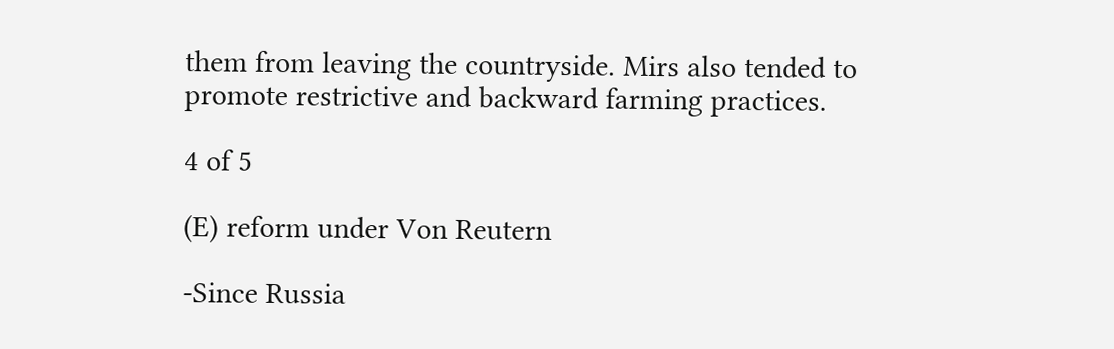them from leaving the countryside. Mirs also tended to promote restrictive and backward farming practices.

4 of 5

(E) reform under Von Reutern

-Since Russia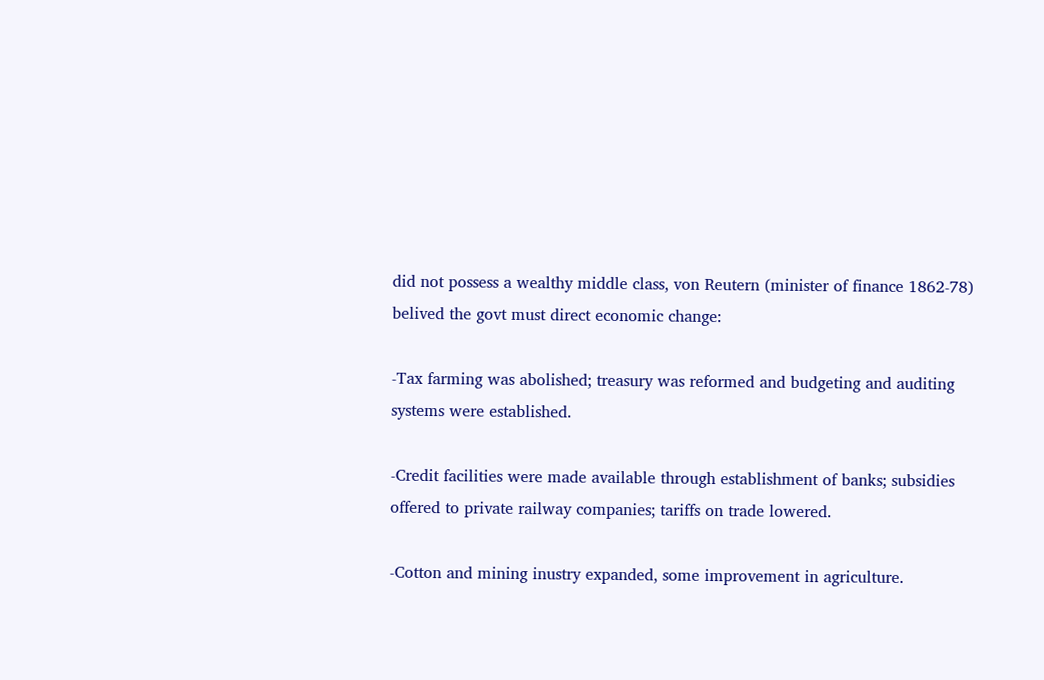did not possess a wealthy middle class, von Reutern (minister of finance 1862-78) belived the govt must direct economic change:

-Tax farming was abolished; treasury was reformed and budgeting and auditing systems were established.

-Credit facilities were made available through establishment of banks; subsidies offered to private railway companies; tariffs on trade lowered.

-Cotton and mining inustry expanded, some improvement in agriculture.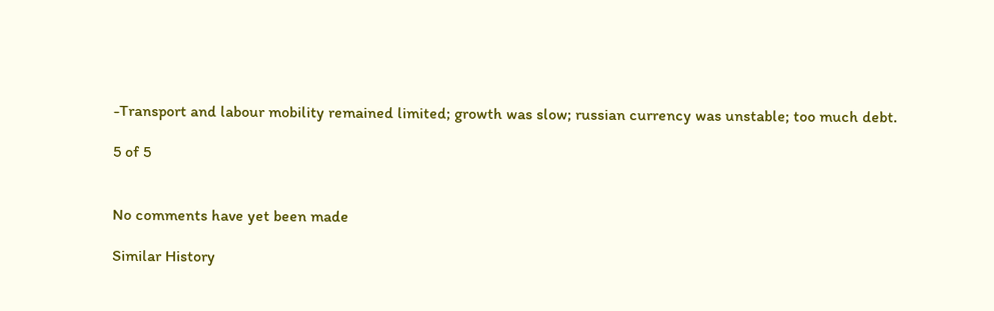-Transport and labour mobility remained limited; growth was slow; russian currency was unstable; too much debt.

5 of 5


No comments have yet been made

Similar History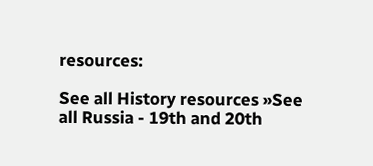resources:

See all History resources »See all Russia - 19th and 20th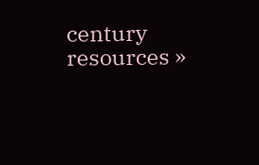century resources »